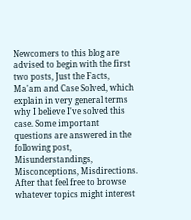Newcomers to this blog are advised to begin with the first two posts, Just the Facts, Ma'am and Case Solved, which explain in very general terms why I believe I've solved this case. Some important questions are answered in the following post, Misunderstandings, Misconceptions, Misdirections. After that feel free to browse whatever topics might interest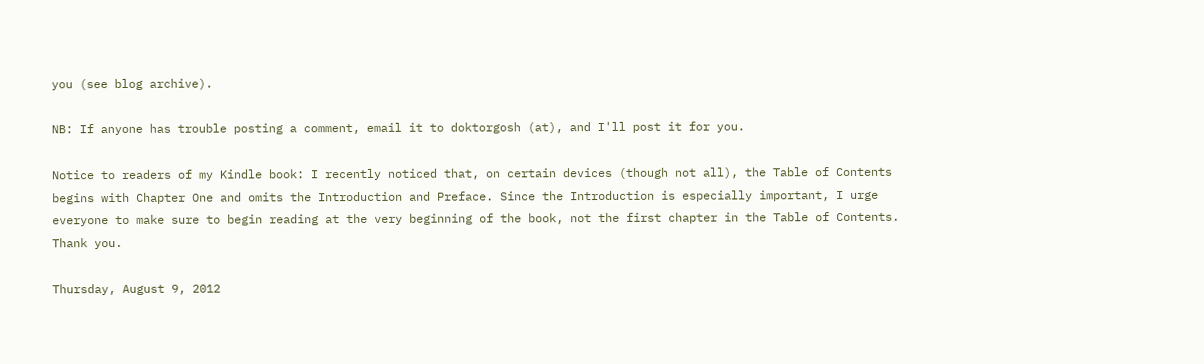you (see blog archive).

NB: If anyone has trouble posting a comment, email it to doktorgosh (at), and I'll post it for you.

Notice to readers of my Kindle book: I recently noticed that, on certain devices (though not all), the Table of Contents begins with Chapter One and omits the Introduction and Preface. Since the Introduction is especially important, I urge everyone to make sure to begin reading at the very beginning of the book, not the first chapter in the Table of Contents. Thank you.

Thursday, August 9, 2012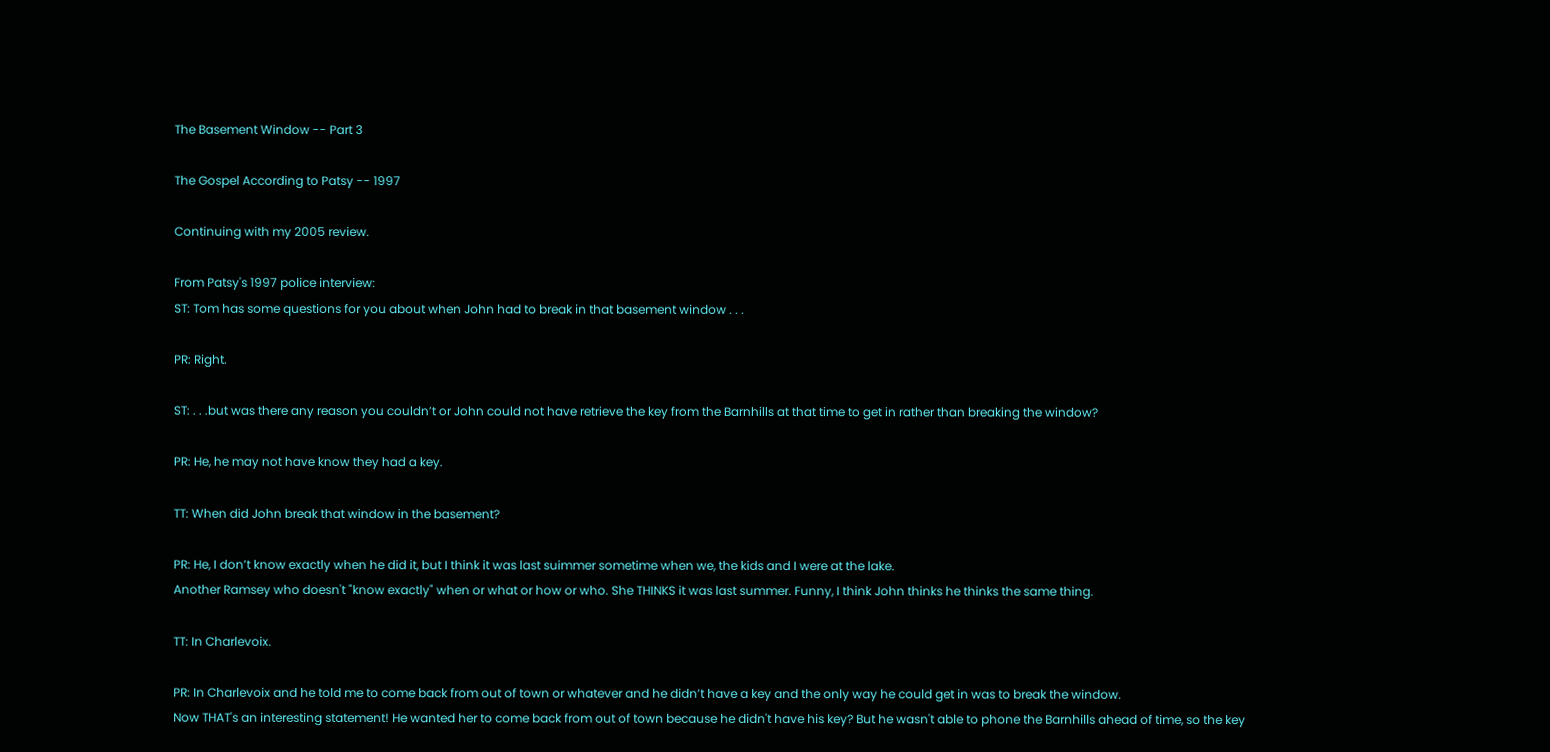The Basement Window -- Part 3

The Gospel According to Patsy -- 1997

Continuing with my 2005 review.

From Patsy's 1997 police interview:
ST: Tom has some questions for you about when John had to break in that basement window . . .

PR: Right.

ST: . . .but was there any reason you couldn’t or John could not have retrieve the key from the Barnhills at that time to get in rather than breaking the window?

PR: He, he may not have know they had a key.

TT: When did John break that window in the basement?

PR: He, I don’t know exactly when he did it, but I think it was last suimmer sometime when we, the kids and I were at the lake.
Another Ramsey who doesn't "know exactly" when or what or how or who. She THINKS it was last summer. Funny, I think John thinks he thinks the same thing.

TT: In Charlevoix.

PR: In Charlevoix and he told me to come back from out of town or whatever and he didn’t have a key and the only way he could get in was to break the window.
Now THAT's an interesting statement! He wanted her to come back from out of town because he didn't have his key? But he wasn't able to phone the Barnhills ahead of time, so the key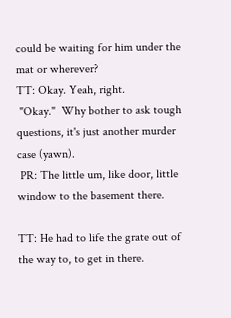could be waiting for him under the mat or wherever?
TT: Okay. Yeah, right.
 "Okay."  Why bother to ask tough questions, it's just another murder case (yawn).
 PR: The little um, like door, little window to the basement there.

TT: He had to life the grate out of the way to, to get in there.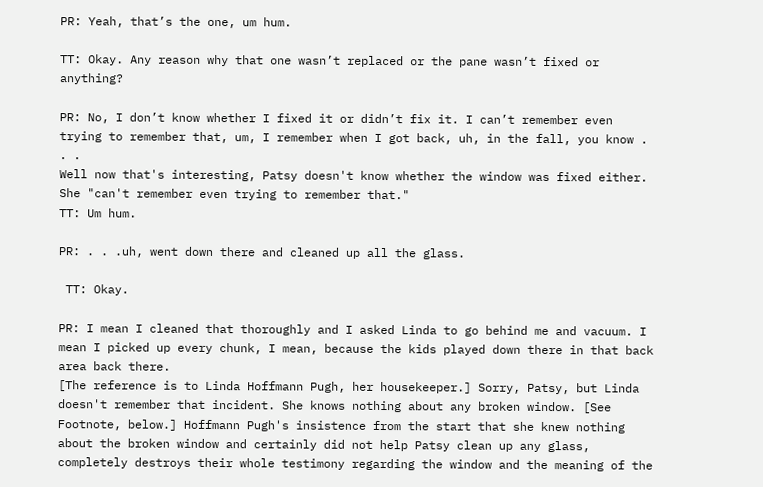PR: Yeah, that’s the one, um hum.

TT: Okay. Any reason why that one wasn’t replaced or the pane wasn’t fixed or anything?

PR: No, I don’t know whether I fixed it or didn’t fix it. I can’t remember even trying to remember that, um, I remember when I got back, uh, in the fall, you know . . .
Well now that's interesting, Patsy doesn't know whether the window was fixed either. She "can't remember even trying to remember that."
TT: Um hum.

PR: . . .uh, went down there and cleaned up all the glass.

 TT: Okay.

PR: I mean I cleaned that thoroughly and I asked Linda to go behind me and vacuum. I mean I picked up every chunk, I mean, because the kids played down there in that back area back there.
[The reference is to Linda Hoffmann Pugh, her housekeeper.] Sorry, Patsy, but Linda doesn't remember that incident. She knows nothing about any broken window. [See Footnote, below.] Hoffmann Pugh's insistence from the start that she knew nothing about the broken window and certainly did not help Patsy clean up any glass, completely destroys their whole testimony regarding the window and the meaning of the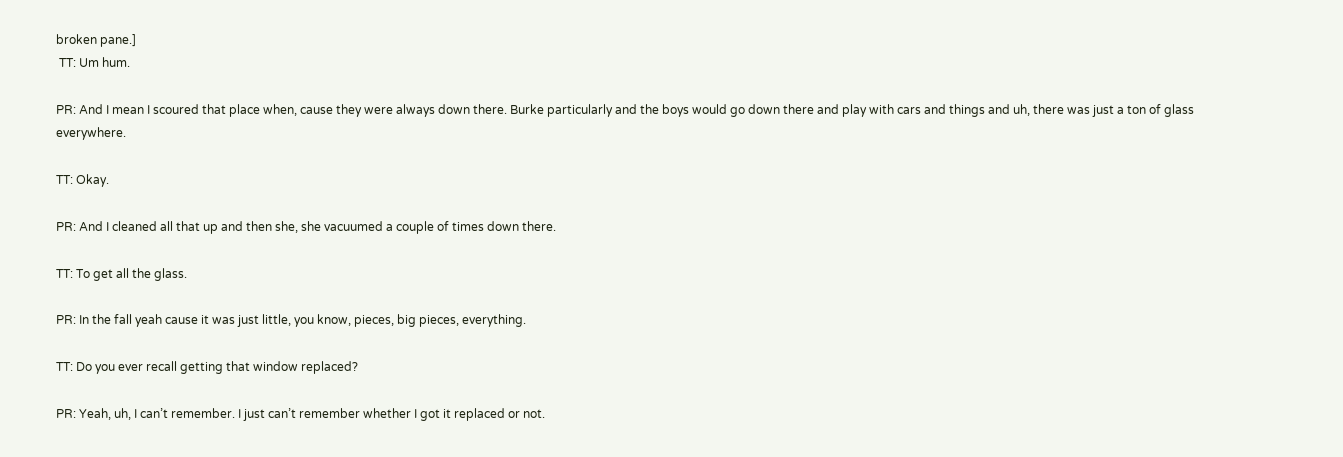broken pane.]
 TT: Um hum.

PR: And I mean I scoured that place when, cause they were always down there. Burke particularly and the boys would go down there and play with cars and things and uh, there was just a ton of glass everywhere.

TT: Okay.

PR: And I cleaned all that up and then she, she vacuumed a couple of times down there.

TT: To get all the glass.

PR: In the fall yeah cause it was just little, you know, pieces, big pieces, everything.

TT: Do you ever recall getting that window replaced?

PR: Yeah, uh, I can’t remember. I just can’t remember whether I got it replaced or not.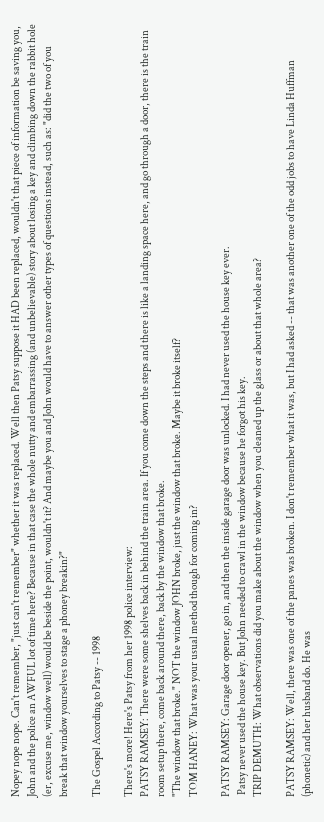Nopey nope nope. Can't remember, "just can't remember" whether it was replaced. Well then Patsy suppose it HAD been replaced, wouldn't that piece of information be saving you, John and the police an AWFUL lot of time here? Because in that case the whole nutty and embarrassing (and unbelievable) story about losing a key and climbing down the rabbit hole (er, excuse me, window well) would be beside the point, wouldn't it? And maybe you and John would have to answer other types of questions instead, such as: "did the two of you break that window yourselves to stage a phoney breakin?"

The Gospel According to Patsy -- 1998

There's more! Here's Patsy from her 1998 police interview:
PATSY RAMSEY: There were some shelves back in behind the train area. If you come down the steps and there is like a landing space here, and go through a door, there is the train room setup there, come back around there, back by the window that broke.
"The window that broke." NOT the window JOHN broke, just the window that broke. Maybe it broke itself?
TOM HANEY: What was your usual method though for coming in?

PATSY RAMSEY: Garage door opener, go in, and then the inside garage door was unlocked. I had never used the house key ever.
 Patsy never used the house key. But John needed to crawl in the window because he forgot his key.
TRIP DEMUTH: What observations did you make about the window when you cleaned up the glass or about that whole area?

PATSY RAMSEY: Well, there was one of the panes was broken. I don't remember what it was, but I had asked -- that was another one of the odd jobs to have Linda Huffman (phonetic) and her husband do. He was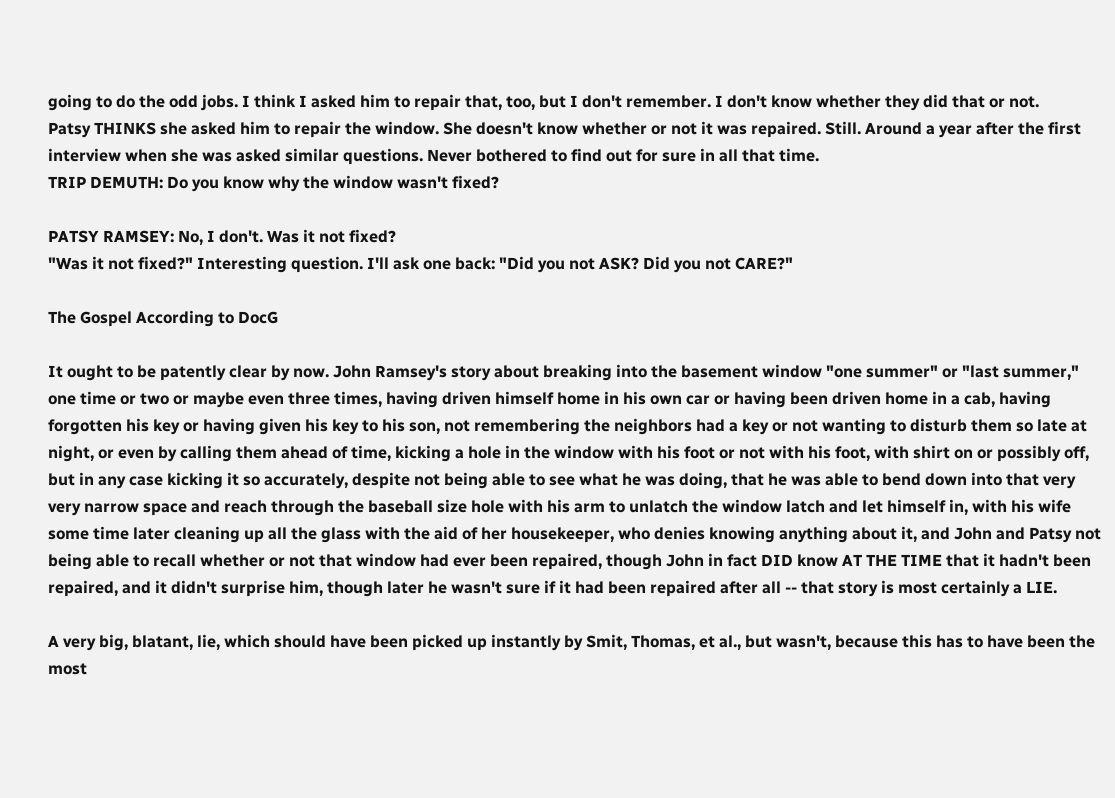going to do the odd jobs. I think I asked him to repair that, too, but I don't remember. I don't know whether they did that or not.
Patsy THINKS she asked him to repair the window. She doesn't know whether or not it was repaired. Still. Around a year after the first interview when she was asked similar questions. Never bothered to find out for sure in all that time.
TRIP DEMUTH: Do you know why the window wasn't fixed?

PATSY RAMSEY: No, I don't. Was it not fixed?
"Was it not fixed?" Interesting question. I'll ask one back: "Did you not ASK? Did you not CARE?"

The Gospel According to DocG

It ought to be patently clear by now. John Ramsey's story about breaking into the basement window "one summer" or "last summer," one time or two or maybe even three times, having driven himself home in his own car or having been driven home in a cab, having forgotten his key or having given his key to his son, not remembering the neighbors had a key or not wanting to disturb them so late at night, or even by calling them ahead of time, kicking a hole in the window with his foot or not with his foot, with shirt on or possibly off, but in any case kicking it so accurately, despite not being able to see what he was doing, that he was able to bend down into that very very narrow space and reach through the baseball size hole with his arm to unlatch the window latch and let himself in, with his wife some time later cleaning up all the glass with the aid of her housekeeper, who denies knowing anything about it, and John and Patsy not being able to recall whether or not that window had ever been repaired, though John in fact DID know AT THE TIME that it hadn't been repaired, and it didn't surprise him, though later he wasn't sure if it had been repaired after all -- that story is most certainly a LIE.

A very big, blatant, lie, which should have been picked up instantly by Smit, Thomas, et al., but wasn't, because this has to have been the most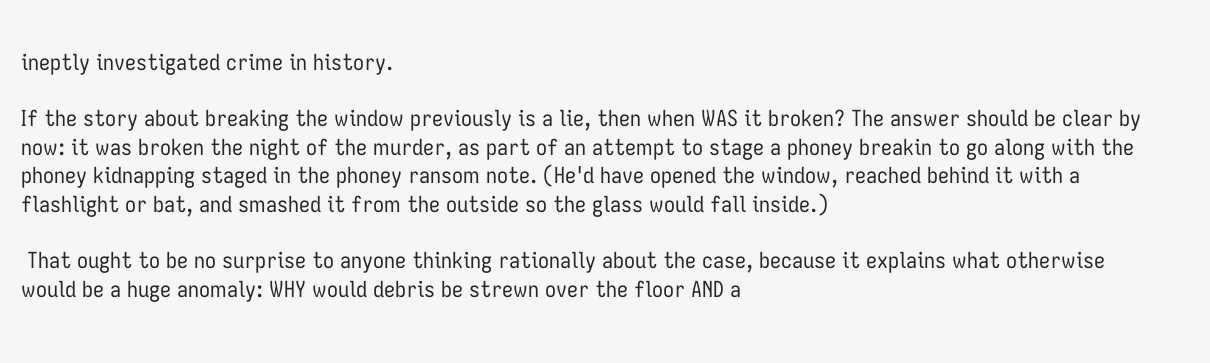ineptly investigated crime in history.

If the story about breaking the window previously is a lie, then when WAS it broken? The answer should be clear by now: it was broken the night of the murder, as part of an attempt to stage a phoney breakin to go along with the phoney kidnapping staged in the phoney ransom note. (He'd have opened the window, reached behind it with a flashlight or bat, and smashed it from the outside so the glass would fall inside.)

 That ought to be no surprise to anyone thinking rationally about the case, because it explains what otherwise would be a huge anomaly: WHY would debris be strewn over the floor AND a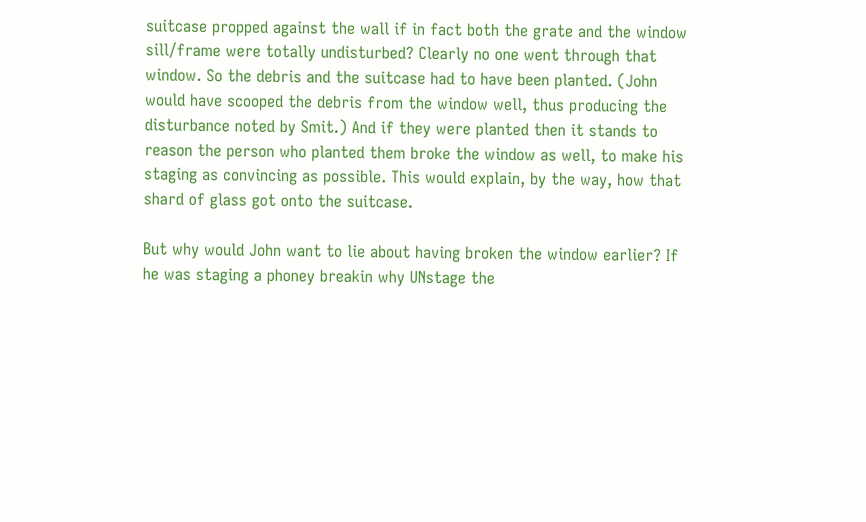suitcase propped against the wall if in fact both the grate and the window sill/frame were totally undisturbed? Clearly no one went through that window. So the debris and the suitcase had to have been planted. (John would have scooped the debris from the window well, thus producing the disturbance noted by Smit.) And if they were planted then it stands to reason the person who planted them broke the window as well, to make his staging as convincing as possible. This would explain, by the way, how that shard of glass got onto the suitcase.

But why would John want to lie about having broken the window earlier? If he was staging a phoney breakin why UNstage the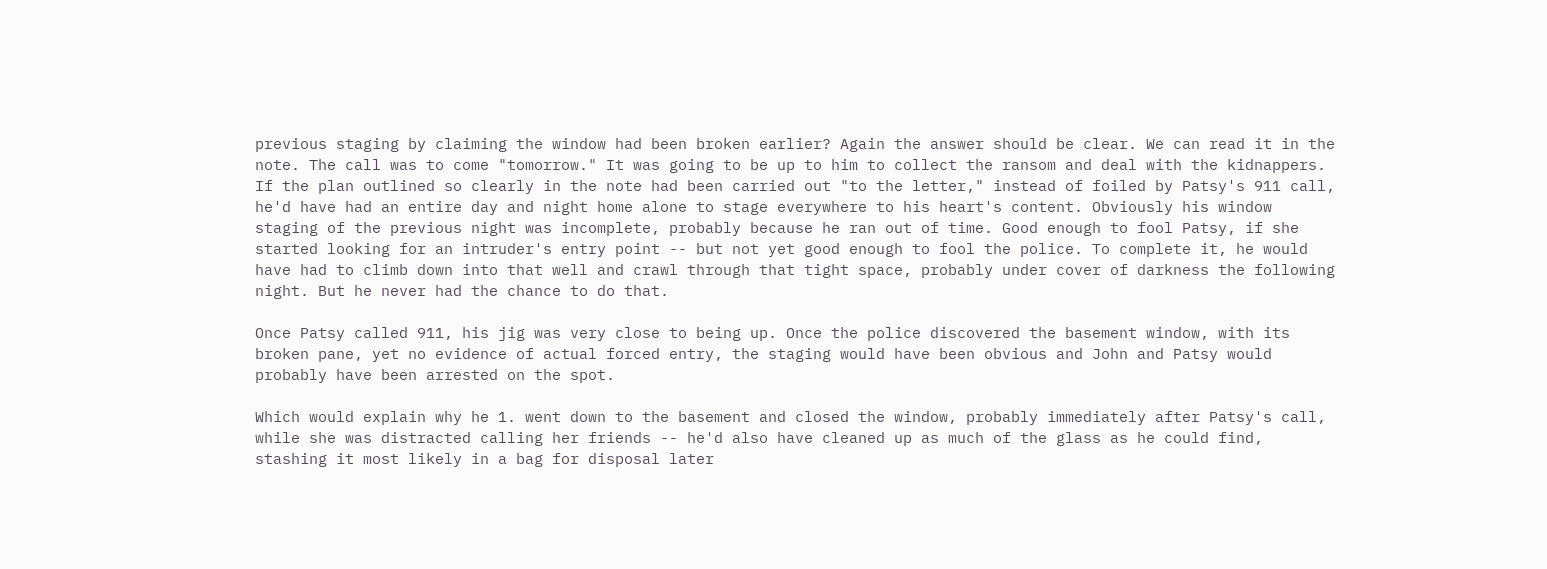previous staging by claiming the window had been broken earlier? Again the answer should be clear. We can read it in the note. The call was to come "tomorrow." It was going to be up to him to collect the ransom and deal with the kidnappers. If the plan outlined so clearly in the note had been carried out "to the letter," instead of foiled by Patsy's 911 call, he'd have had an entire day and night home alone to stage everywhere to his heart's content. Obviously his window staging of the previous night was incomplete, probably because he ran out of time. Good enough to fool Patsy, if she started looking for an intruder's entry point -- but not yet good enough to fool the police. To complete it, he would have had to climb down into that well and crawl through that tight space, probably under cover of darkness the following night. But he never had the chance to do that.

Once Patsy called 911, his jig was very close to being up. Once the police discovered the basement window, with its broken pane, yet no evidence of actual forced entry, the staging would have been obvious and John and Patsy would probably have been arrested on the spot.

Which would explain why he 1. went down to the basement and closed the window, probably immediately after Patsy's call, while she was distracted calling her friends -- he'd also have cleaned up as much of the glass as he could find, stashing it most likely in a bag for disposal later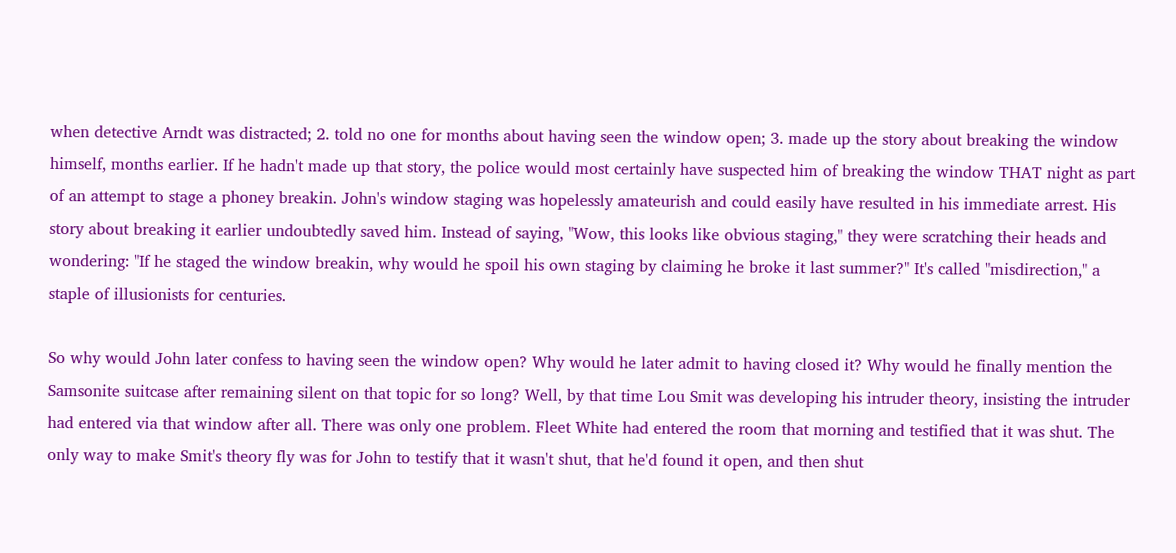when detective Arndt was distracted; 2. told no one for months about having seen the window open; 3. made up the story about breaking the window himself, months earlier. If he hadn't made up that story, the police would most certainly have suspected him of breaking the window THAT night as part of an attempt to stage a phoney breakin. John's window staging was hopelessly amateurish and could easily have resulted in his immediate arrest. His story about breaking it earlier undoubtedly saved him. Instead of saying, "Wow, this looks like obvious staging," they were scratching their heads and wondering: "If he staged the window breakin, why would he spoil his own staging by claiming he broke it last summer?" It's called "misdirection," a staple of illusionists for centuries.

So why would John later confess to having seen the window open? Why would he later admit to having closed it? Why would he finally mention the Samsonite suitcase after remaining silent on that topic for so long? Well, by that time Lou Smit was developing his intruder theory, insisting the intruder had entered via that window after all. There was only one problem. Fleet White had entered the room that morning and testified that it was shut. The only way to make Smit's theory fly was for John to testify that it wasn't shut, that he'd found it open, and then shut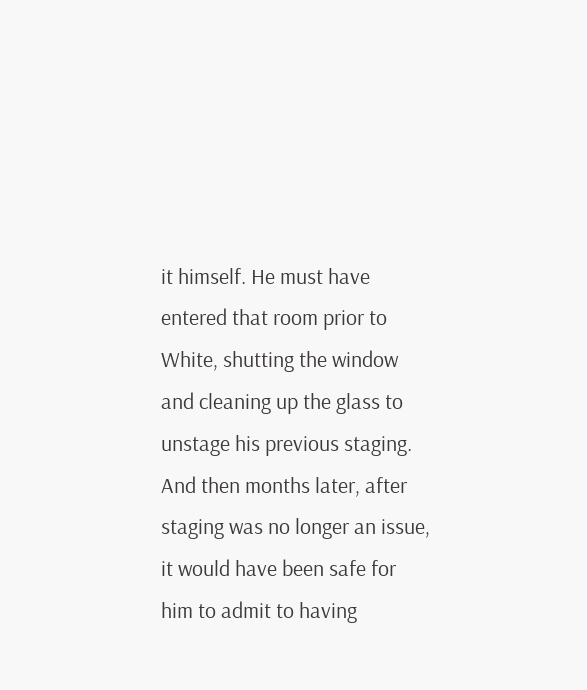it himself. He must have entered that room prior to White, shutting the window and cleaning up the glass to unstage his previous staging. And then months later, after staging was no longer an issue, it would have been safe for him to admit to having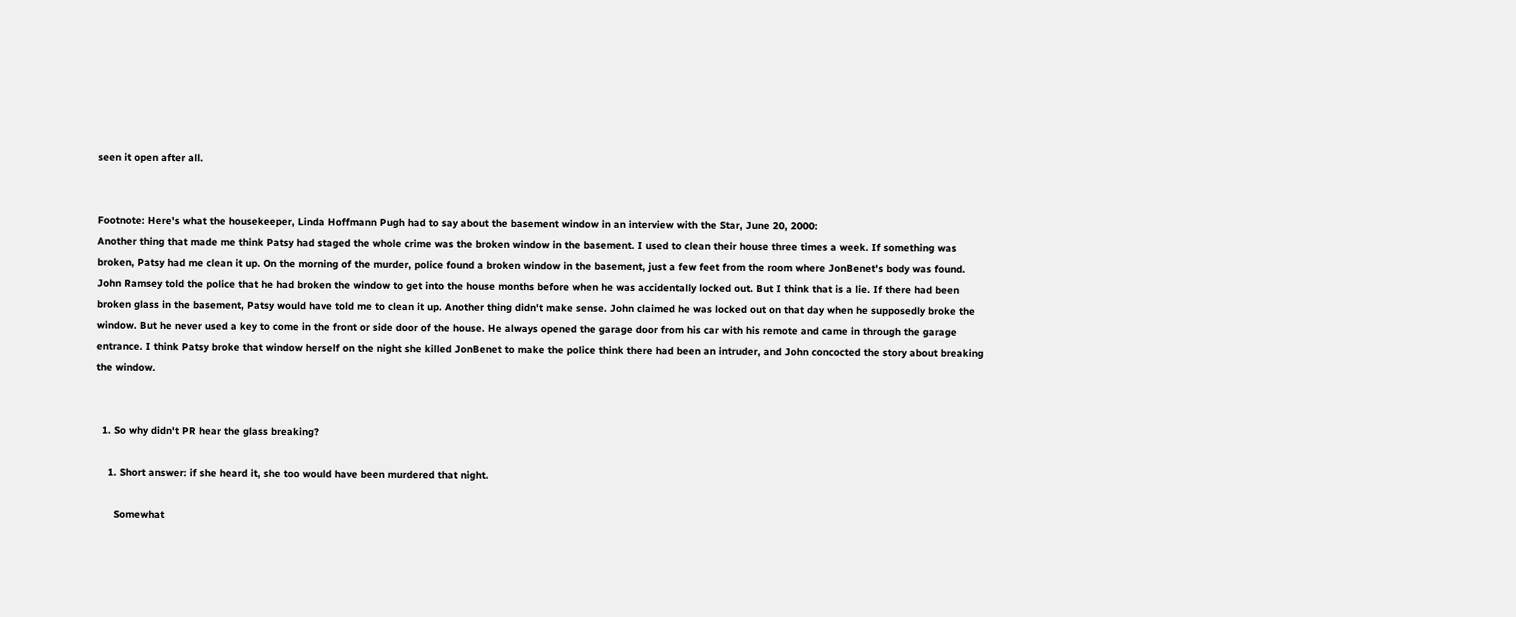seen it open after all.


Footnote: Here's what the housekeeper, Linda Hoffmann Pugh had to say about the basement window in an interview with the Star, June 20, 2000:
Another thing that made me think Patsy had staged the whole crime was the broken window in the basement. I used to clean their house three times a week. If something was broken, Patsy had me clean it up. On the morning of the murder, police found a broken window in the basement, just a few feet from the room where JonBenet's body was found. John Ramsey told the police that he had broken the window to get into the house months before when he was accidentally locked out. But I think that is a lie. If there had been broken glass in the basement, Patsy would have told me to clean it up. Another thing didn't make sense. John claimed he was locked out on that day when he supposedly broke the window. But he never used a key to come in the front or side door of the house. He always opened the garage door from his car with his remote and came in through the garage entrance. I think Patsy broke that window herself on the night she killed JonBenet to make the police think there had been an intruder, and John concocted the story about breaking the window.


  1. So why didn't PR hear the glass breaking?

    1. Short answer: if she heard it, she too would have been murdered that night.

      Somewhat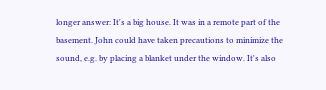longer answer: It's a big house. It was in a remote part of the basement. John could have taken precautions to minimize the sound, e.g. by placing a blanket under the window. It's also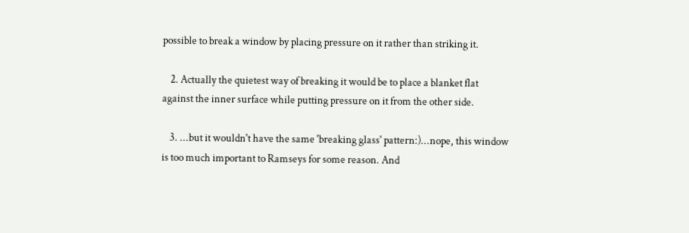possible to break a window by placing pressure on it rather than striking it.

    2. Actually the quietest way of breaking it would be to place a blanket flat against the inner surface while putting pressure on it from the other side.

    3. ...but it wouldn't have the same 'breaking glass' pattern:)...nope, this window is too much important to Ramseys for some reason. And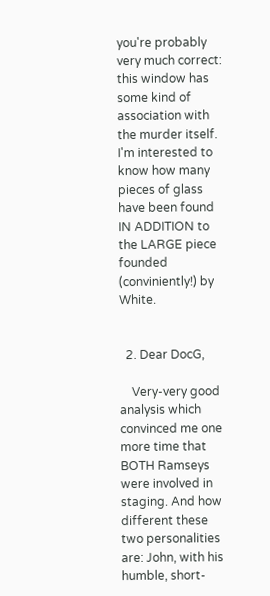you're probably very much correct: this window has some kind of association with the murder itself. I'm interested to know how many pieces of glass have been found IN ADDITION to the LARGE piece founded (conviniently!) by White.


  2. Dear DocG,

    Very-very good analysis which convinced me one more time that BOTH Ramseys were involved in staging. And how different these two personalities are: John, with his humble, short-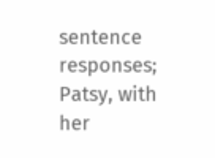sentence responses; Patsy, with her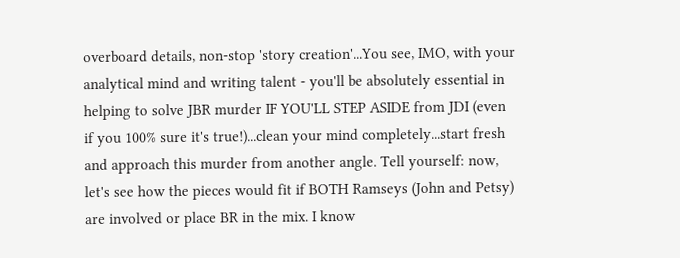overboard details, non-stop 'story creation'...You see, IMO, with your analytical mind and writing talent - you'll be absolutely essential in helping to solve JBR murder IF YOU'LL STEP ASIDE from JDI (even if you 100% sure it's true!)...clean your mind completely...start fresh and approach this murder from another angle. Tell yourself: now, let's see how the pieces would fit if BOTH Ramseys (John and Petsy) are involved or place BR in the mix. I know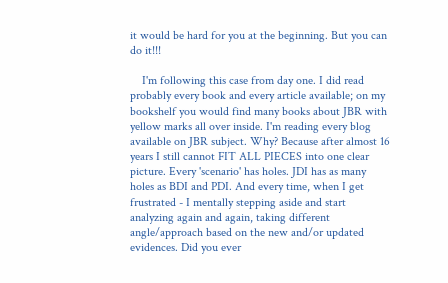it would be hard for you at the beginning. But you can do it!!!

    I'm following this case from day one. I did read probably every book and every article available; on my bookshelf you would find many books about JBR with yellow marks all over inside. I'm reading every blog available on JBR subject. Why? Because after almost 16 years I still cannot FIT ALL PIECES into one clear picture. Every 'scenario' has holes. JDI has as many holes as BDI and PDI. And every time, when I get frustrated - I mentally stepping aside and start analyzing again and again, taking different angle/approach based on the new and/or updated evidences. Did you ever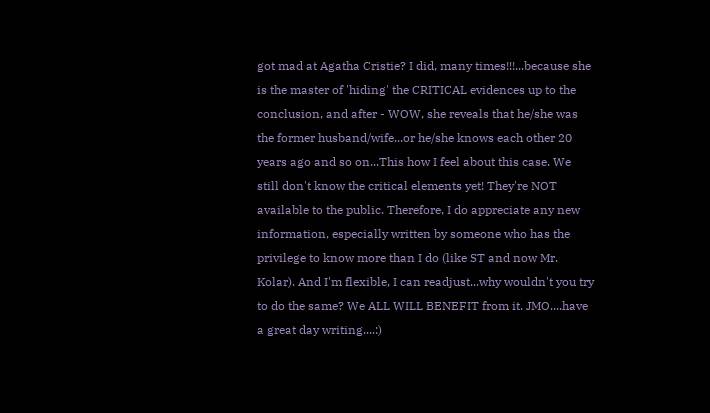got mad at Agatha Cristie? I did, many times!!!...because she is the master of 'hiding' the CRITICAL evidences up to the conclusion, and after - WOW, she reveals that he/she was the former husband/wife...or he/she knows each other 20 years ago and so on...This how I feel about this case. We still don't know the critical elements yet! They're NOT available to the public. Therefore, I do appreciate any new information, especially written by someone who has the privilege to know more than I do (like ST and now Mr. Kolar). And I'm flexible, I can readjust...why wouldn't you try to do the same? We ALL WILL BENEFIT from it. JMO....have a great day writing....:)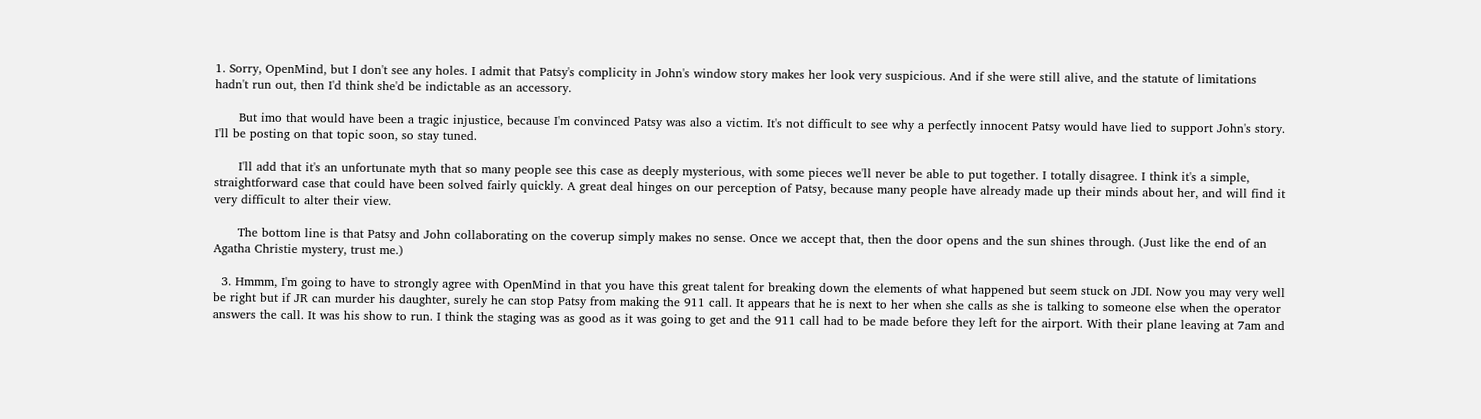1. Sorry, OpenMind, but I don't see any holes. I admit that Patsy's complicity in John's window story makes her look very suspicious. And if she were still alive, and the statute of limitations hadn't run out, then I'd think she'd be indictable as an accessory.

      But imo that would have been a tragic injustice, because I'm convinced Patsy was also a victim. It's not difficult to see why a perfectly innocent Patsy would have lied to support John's story. I'll be posting on that topic soon, so stay tuned.

      I'll add that it's an unfortunate myth that so many people see this case as deeply mysterious, with some pieces we'll never be able to put together. I totally disagree. I think it's a simple, straightforward case that could have been solved fairly quickly. A great deal hinges on our perception of Patsy, because many people have already made up their minds about her, and will find it very difficult to alter their view.

      The bottom line is that Patsy and John collaborating on the coverup simply makes no sense. Once we accept that, then the door opens and the sun shines through. (Just like the end of an Agatha Christie mystery, trust me.)

  3. Hmmm, I'm going to have to strongly agree with OpenMind in that you have this great talent for breaking down the elements of what happened but seem stuck on JDI. Now you may very well be right but if JR can murder his daughter, surely he can stop Patsy from making the 911 call. It appears that he is next to her when she calls as she is talking to someone else when the operator answers the call. It was his show to run. I think the staging was as good as it was going to get and the 911 call had to be made before they left for the airport. With their plane leaving at 7am and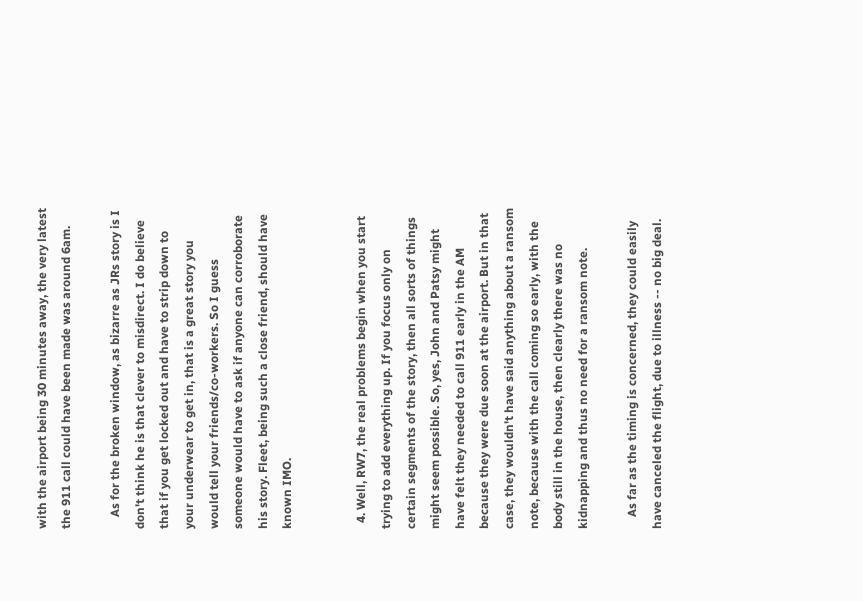with the airport being 30 minutes away, the very latest the 911 call could have been made was around 6am.

    As for the broken window, as bizarre as JRs story is I don't think he is that clever to misdirect. I do believe that if you get locked out and have to strip down to your underwear to get in, that is a great story you would tell your friends/co-workers. So I guess someone would have to ask if anyone can corroborate his story. Fleet, being such a close friend, should have known IMO.


  4. Well, RW7, the real problems begin when you start trying to add everything up. If you focus only on certain segments of the story, then all sorts of things might seem possible. So, yes, John and Patsy might have felt they needed to call 911 early in the AM because they were due soon at the airport. But in that case, they wouldn't have said anything about a ransom note, because with the call coming so early, with the body still in the house, then clearly there was no kidnapping and thus no need for a ransom note.

    As far as the timing is concerned, they could easily have canceled the flight, due to illness -- no big deal.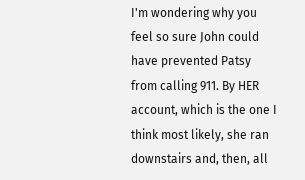I'm wondering why you feel so sure John could have prevented Patsy from calling 911. By HER account, which is the one I think most likely, she ran downstairs and, then, all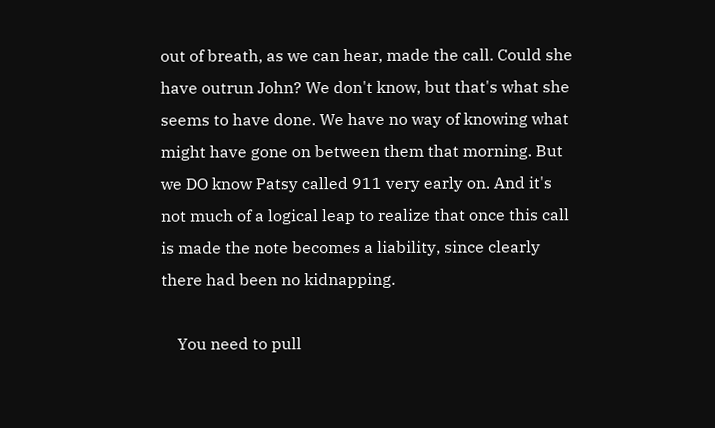out of breath, as we can hear, made the call. Could she have outrun John? We don't know, but that's what she seems to have done. We have no way of knowing what might have gone on between them that morning. But we DO know Patsy called 911 very early on. And it's not much of a logical leap to realize that once this call is made the note becomes a liability, since clearly there had been no kidnapping.

    You need to pull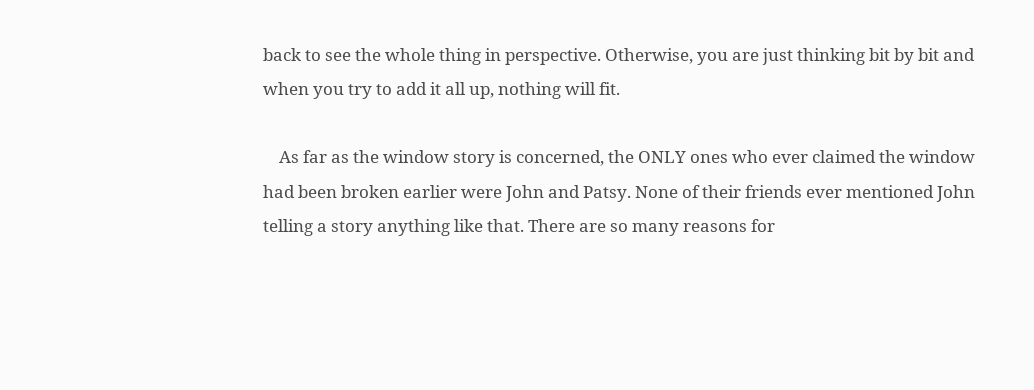back to see the whole thing in perspective. Otherwise, you are just thinking bit by bit and when you try to add it all up, nothing will fit.

    As far as the window story is concerned, the ONLY ones who ever claimed the window had been broken earlier were John and Patsy. None of their friends ever mentioned John telling a story anything like that. There are so many reasons for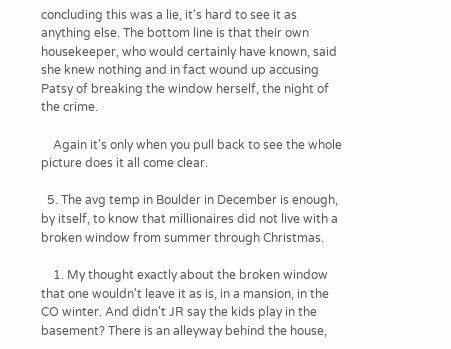concluding this was a lie, it's hard to see it as anything else. The bottom line is that their own housekeeper, who would certainly have known, said she knew nothing and in fact wound up accusing Patsy of breaking the window herself, the night of the crime.

    Again it's only when you pull back to see the whole picture does it all come clear.

  5. The avg temp in Boulder in December is enough, by itself, to know that millionaires did not live with a broken window from summer through Christmas.

    1. My thought exactly about the broken window that one wouldn't leave it as is, in a mansion, in the CO winter. And didn't JR say the kids play in the basement? There is an alleyway behind the house,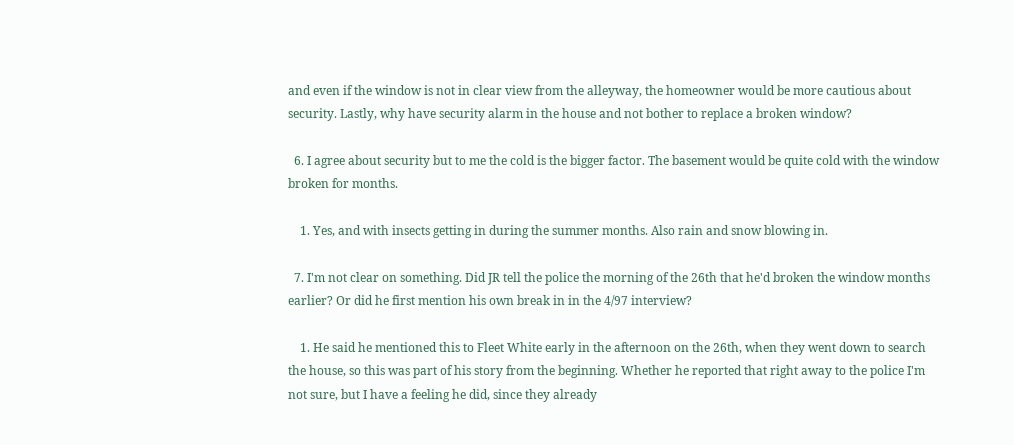and even if the window is not in clear view from the alleyway, the homeowner would be more cautious about security. Lastly, why have security alarm in the house and not bother to replace a broken window?

  6. I agree about security but to me the cold is the bigger factor. The basement would be quite cold with the window broken for months.

    1. Yes, and with insects getting in during the summer months. Also rain and snow blowing in.

  7. I'm not clear on something. Did JR tell the police the morning of the 26th that he'd broken the window months earlier? Or did he first mention his own break in in the 4/97 interview?

    1. He said he mentioned this to Fleet White early in the afternoon on the 26th, when they went down to search the house, so this was part of his story from the beginning. Whether he reported that right away to the police I'm not sure, but I have a feeling he did, since they already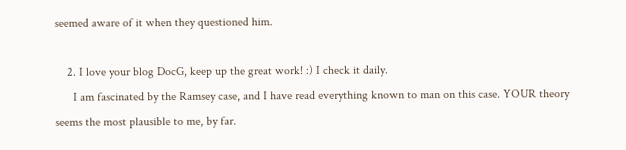seemed aware of it when they questioned him.

    2. I love your blog DocG, keep up the great work! :) I check it daily.
      I am fascinated by the Ramsey case, and I have read everything known to man on this case. YOUR theory seems the most plausible to me, by far.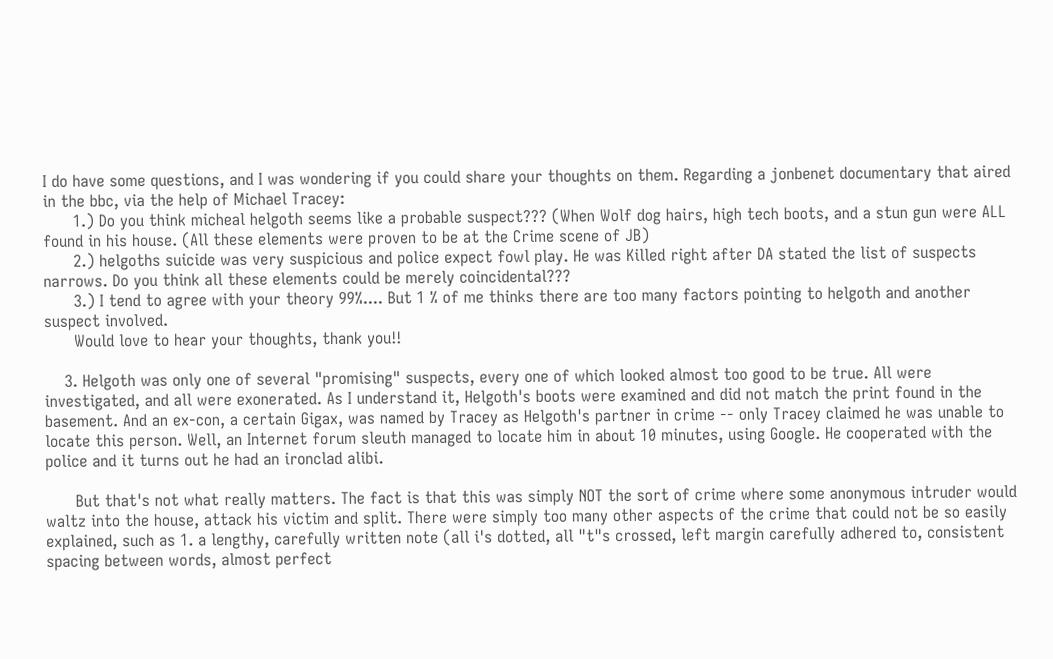I do have some questions, and I was wondering if you could share your thoughts on them. Regarding a jonbenet documentary that aired in the bbc, via the help of Michael Tracey:
      1.) Do you think micheal helgoth seems like a probable suspect??? (When Wolf dog hairs, high tech boots, and a stun gun were ALL found in his house. (All these elements were proven to be at the Crime scene of JB)
      2.) helgoths suicide was very suspicious and police expect fowl play. He was Killed right after DA stated the list of suspects narrows. Do you think all these elements could be merely coincidental???
      3.) I tend to agree with your theory 99%.... But 1 % of me thinks there are too many factors pointing to helgoth and another suspect involved.
      Would love to hear your thoughts, thank you!!

    3. Helgoth was only one of several "promising" suspects, every one of which looked almost too good to be true. All were investigated, and all were exonerated. As I understand it, Helgoth's boots were examined and did not match the print found in the basement. And an ex-con, a certain Gigax, was named by Tracey as Helgoth's partner in crime -- only Tracey claimed he was unable to locate this person. Well, an Internet forum sleuth managed to locate him in about 10 minutes, using Google. He cooperated with the police and it turns out he had an ironclad alibi.

      But that's not what really matters. The fact is that this was simply NOT the sort of crime where some anonymous intruder would waltz into the house, attack his victim and split. There were simply too many other aspects of the crime that could not be so easily explained, such as 1. a lengthy, carefully written note (all i's dotted, all "t"s crossed, left margin carefully adhered to, consistent spacing between words, almost perfect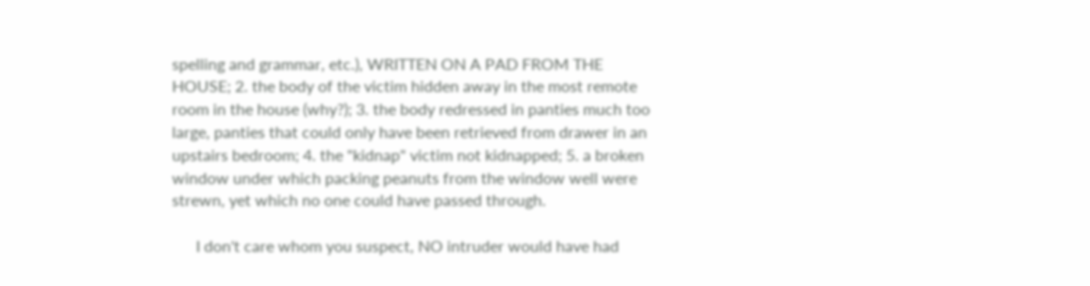spelling and grammar, etc.), WRITTEN ON A PAD FROM THE HOUSE; 2. the body of the victim hidden away in the most remote room in the house (why?); 3. the body redressed in panties much too large, panties that could only have been retrieved from drawer in an upstairs bedroom; 4. the "kidnap" victim not kidnapped; 5. a broken window under which packing peanuts from the window well were strewn, yet which no one could have passed through.

      I don't care whom you suspect, NO intruder would have had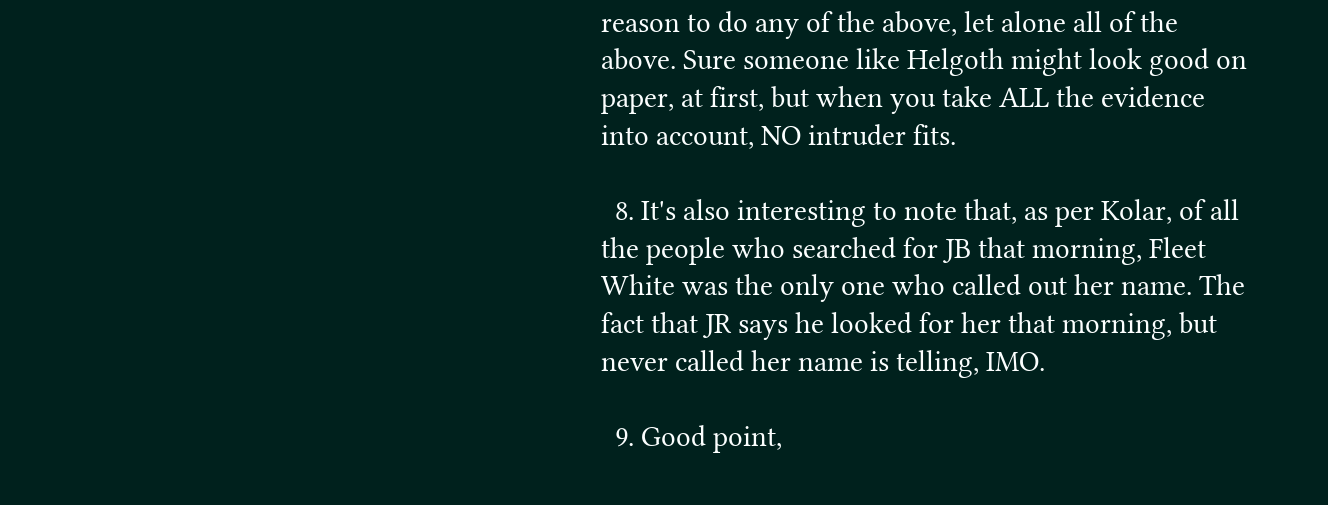reason to do any of the above, let alone all of the above. Sure someone like Helgoth might look good on paper, at first, but when you take ALL the evidence into account, NO intruder fits.

  8. It's also interesting to note that, as per Kolar, of all the people who searched for JB that morning, Fleet White was the only one who called out her name. The fact that JR says he looked for her that morning, but never called her name is telling, IMO.

  9. Good point,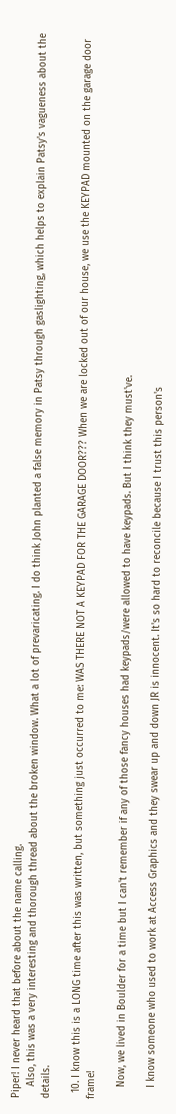Piper! I never heard that before about the name calling.
    Also, this was a very interesting and thorough thread about the broken window. What a lot of prevaricating. I do think John planted a false memory in Patsy through gaslighting, which helps to explain Patsy's vagueness about the details.

  10. I know this is a LONG time after this was written, but something just occurred to me: WAS THERE NOT A KEYPAD FOR THE GARAGE DOOR??? When we are locked out of our house, we use the KEYPAD mounted on the garage door frame!

    Now, we lived in Boulder for a time but I can't remember if any of those fancy houses had keypads/were allowed to have keypads. But I think they must've.

    I know someone who used to work at Access Graphics and they swear up and down JR is innocent. It's so hard to reconcile because I trust this person's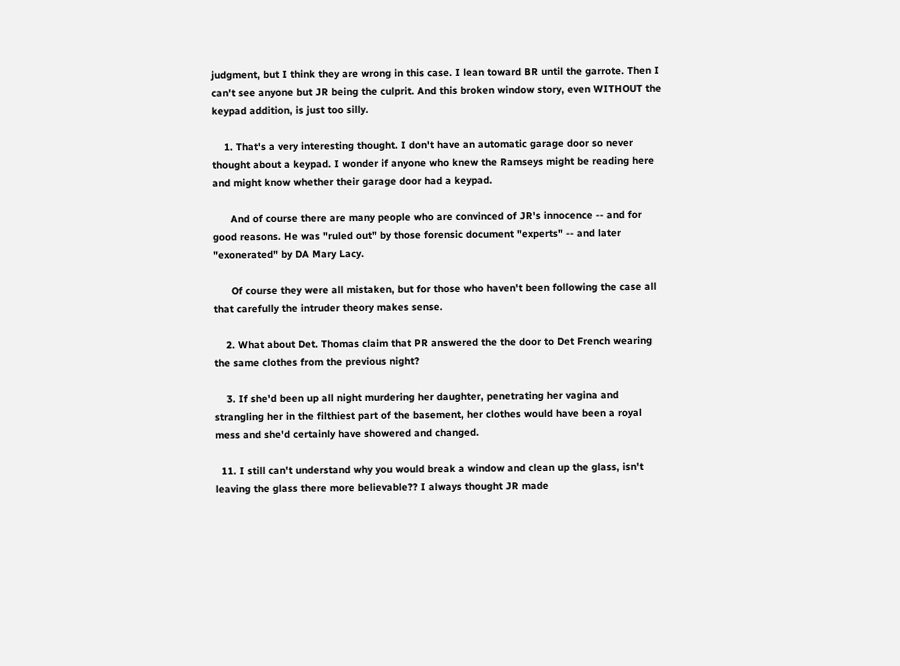judgment, but I think they are wrong in this case. I lean toward BR until the garrote. Then I can't see anyone but JR being the culprit. And this broken window story, even WITHOUT the keypad addition, is just too silly.

    1. That's a very interesting thought. I don't have an automatic garage door so never thought about a keypad. I wonder if anyone who knew the Ramseys might be reading here and might know whether their garage door had a keypad.

      And of course there are many people who are convinced of JR's innocence -- and for good reasons. He was "ruled out" by those forensic document "experts" -- and later "exonerated" by DA Mary Lacy.

      Of course they were all mistaken, but for those who haven't been following the case all that carefully the intruder theory makes sense.

    2. What about Det. Thomas claim that PR answered the the door to Det French wearing the same clothes from the previous night?

    3. If she'd been up all night murdering her daughter, penetrating her vagina and strangling her in the filthiest part of the basement, her clothes would have been a royal mess and she'd certainly have showered and changed.

  11. I still can't understand why you would break a window and clean up the glass, isn't leaving the glass there more believable?? I always thought JR made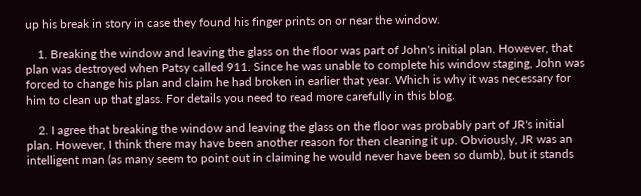up his break in story in case they found his finger prints on or near the window.

    1. Breaking the window and leaving the glass on the floor was part of John's initial plan. However, that plan was destroyed when Patsy called 911. Since he was unable to complete his window staging, John was forced to change his plan and claim he had broken in earlier that year. Which is why it was necessary for him to clean up that glass. For details you need to read more carefully in this blog.

    2. I agree that breaking the window and leaving the glass on the floor was probably part of JR's initial plan. However, I think there may have been another reason for then cleaning it up. Obviously, JR was an intelligent man (as many seem to point out in claiming he would never have been so dumb), but it stands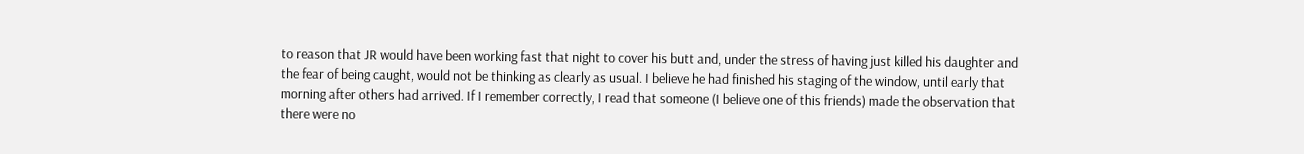to reason that JR would have been working fast that night to cover his butt and, under the stress of having just killed his daughter and the fear of being caught, would not be thinking as clearly as usual. I believe he had finished his staging of the window, until early that morning after others had arrived. If I remember correctly, I read that someone (I believe one of this friends) made the observation that there were no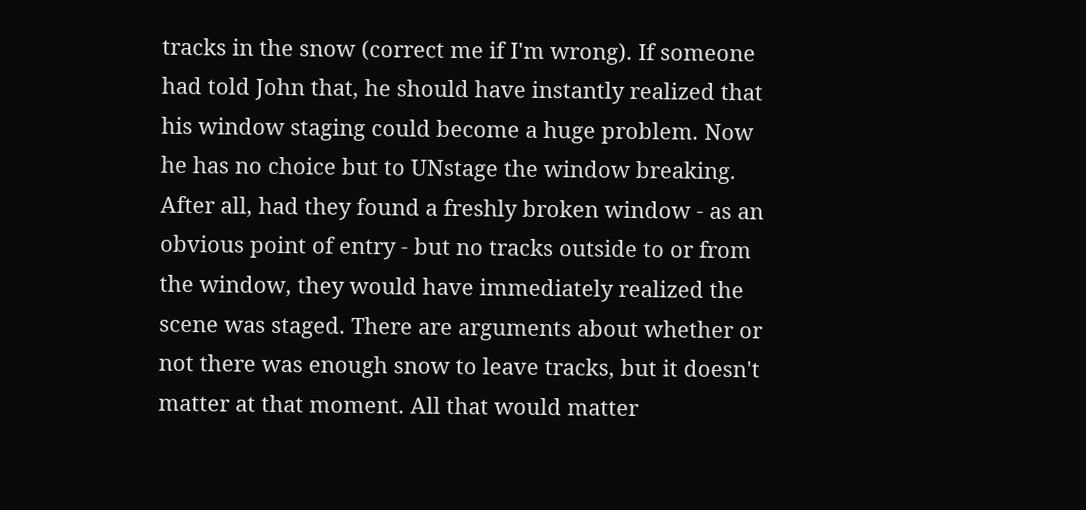tracks in the snow (correct me if I'm wrong). If someone had told John that, he should have instantly realized that his window staging could become a huge problem. Now he has no choice but to UNstage the window breaking. After all, had they found a freshly broken window - as an obvious point of entry - but no tracks outside to or from the window, they would have immediately realized the scene was staged. There are arguments about whether or not there was enough snow to leave tracks, but it doesn't matter at that moment. All that would matter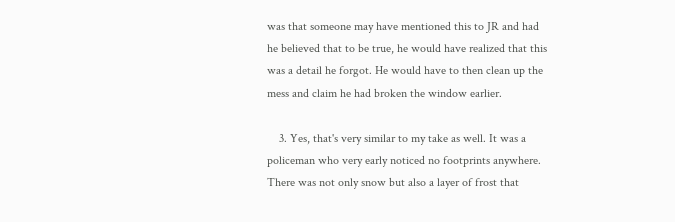was that someone may have mentioned this to JR and had he believed that to be true, he would have realized that this was a detail he forgot. He would have to then clean up the mess and claim he had broken the window earlier.

    3. Yes, that's very similar to my take as well. It was a policeman who very early noticed no footprints anywhere. There was not only snow but also a layer of frost that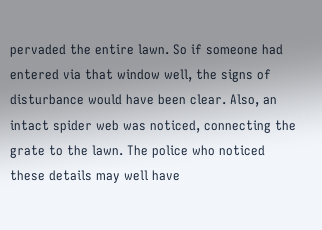pervaded the entire lawn. So if someone had entered via that window well, the signs of disturbance would have been clear. Also, an intact spider web was noticed, connecting the grate to the lawn. The police who noticed these details may well have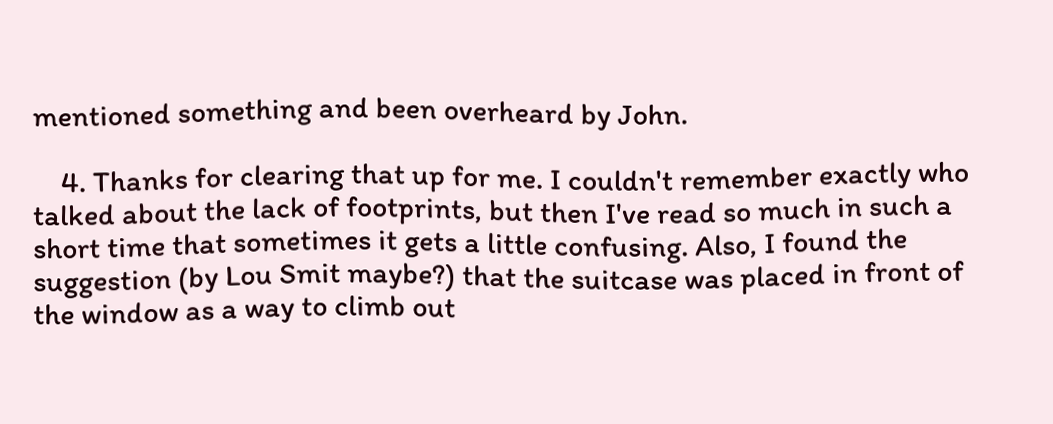mentioned something and been overheard by John.

    4. Thanks for clearing that up for me. I couldn't remember exactly who talked about the lack of footprints, but then I've read so much in such a short time that sometimes it gets a little confusing. Also, I found the suggestion (by Lou Smit maybe?) that the suitcase was placed in front of the window as a way to climb out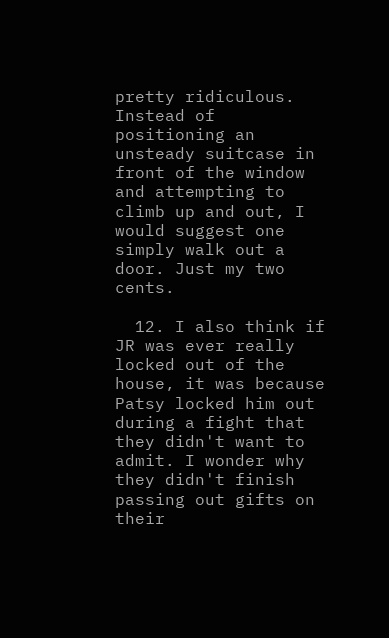pretty ridiculous. Instead of positioning an unsteady suitcase in front of the window and attempting to climb up and out, I would suggest one simply walk out a door. Just my two cents.

  12. I also think if JR was ever really locked out of the house, it was because Patsy locked him out during a fight that they didn't want to admit. I wonder why they didn't finish passing out gifts on their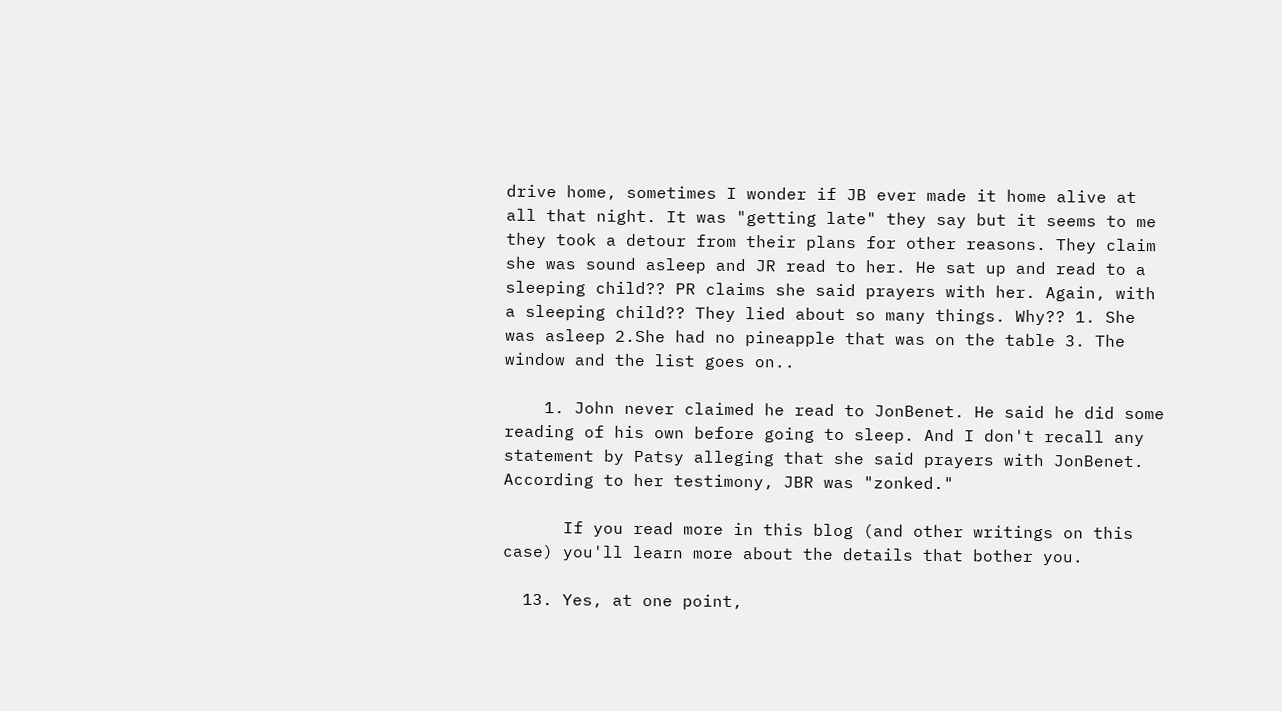drive home, sometimes I wonder if JB ever made it home alive at all that night. It was "getting late" they say but it seems to me they took a detour from their plans for other reasons. They claim she was sound asleep and JR read to her. He sat up and read to a sleeping child?? PR claims she said prayers with her. Again, with a sleeping child?? They lied about so many things. Why?? 1. She was asleep 2.She had no pineapple that was on the table 3. The window and the list goes on..

    1. John never claimed he read to JonBenet. He said he did some reading of his own before going to sleep. And I don't recall any statement by Patsy alleging that she said prayers with JonBenet. According to her testimony, JBR was "zonked."

      If you read more in this blog (and other writings on this case) you'll learn more about the details that bother you.

  13. Yes, at one point,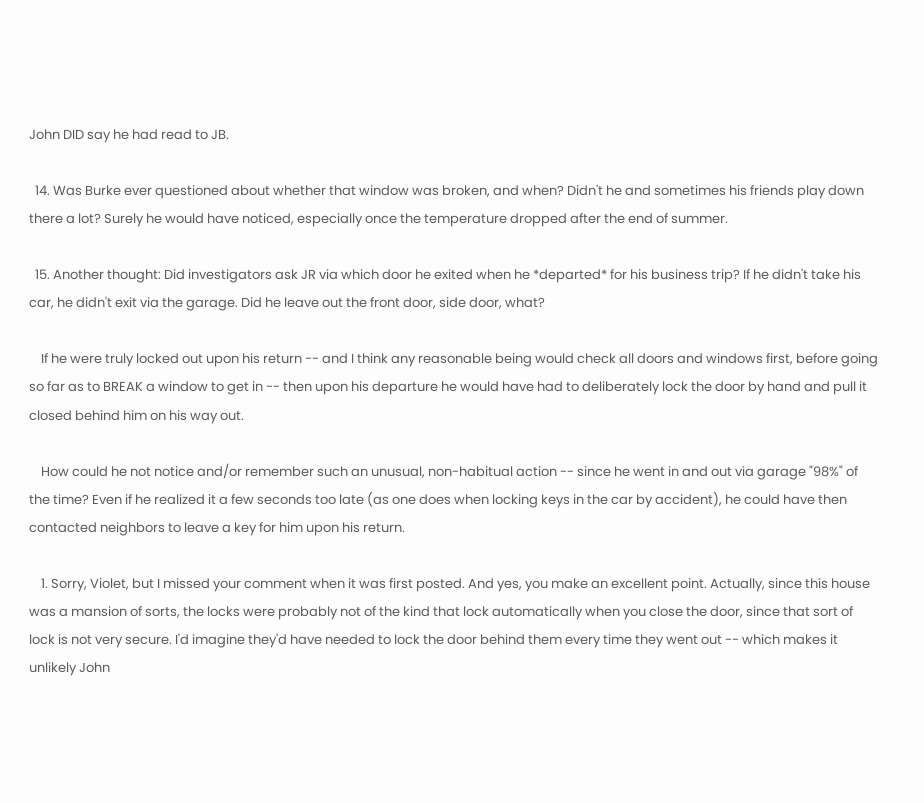John DID say he had read to JB.

  14. Was Burke ever questioned about whether that window was broken, and when? Didn't he and sometimes his friends play down there a lot? Surely he would have noticed, especially once the temperature dropped after the end of summer.

  15. Another thought: Did investigators ask JR via which door he exited when he *departed* for his business trip? If he didn't take his car, he didn't exit via the garage. Did he leave out the front door, side door, what?

    If he were truly locked out upon his return -- and I think any reasonable being would check all doors and windows first, before going so far as to BREAK a window to get in -- then upon his departure he would have had to deliberately lock the door by hand and pull it closed behind him on his way out.

    How could he not notice and/or remember such an unusual, non-habitual action -- since he went in and out via garage "98%" of the time? Even if he realized it a few seconds too late (as one does when locking keys in the car by accident), he could have then contacted neighbors to leave a key for him upon his return.

    1. Sorry, Violet, but I missed your comment when it was first posted. And yes, you make an excellent point. Actually, since this house was a mansion of sorts, the locks were probably not of the kind that lock automatically when you close the door, since that sort of lock is not very secure. I'd imagine they'd have needed to lock the door behind them every time they went out -- which makes it unlikely John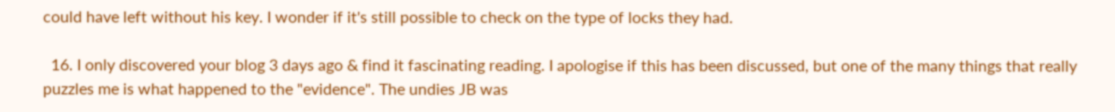could have left without his key. I wonder if it's still possible to check on the type of locks they had.

  16. I only discovered your blog 3 days ago & find it fascinating reading. I apologise if this has been discussed, but one of the many things that really puzzles me is what happened to the "evidence". The undies JB was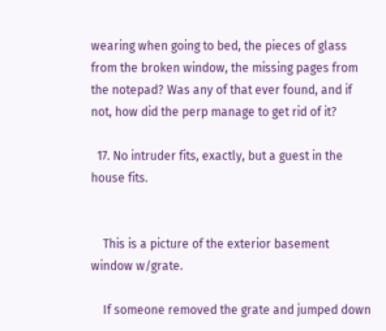wearing when going to bed, the pieces of glass from the broken window, the missing pages from the notepad? Was any of that ever found, and if not, how did the perp manage to get rid of it?

  17. No intruder fits, exactly, but a guest in the house fits.


    This is a picture of the exterior basement window w/grate.

    If someone removed the grate and jumped down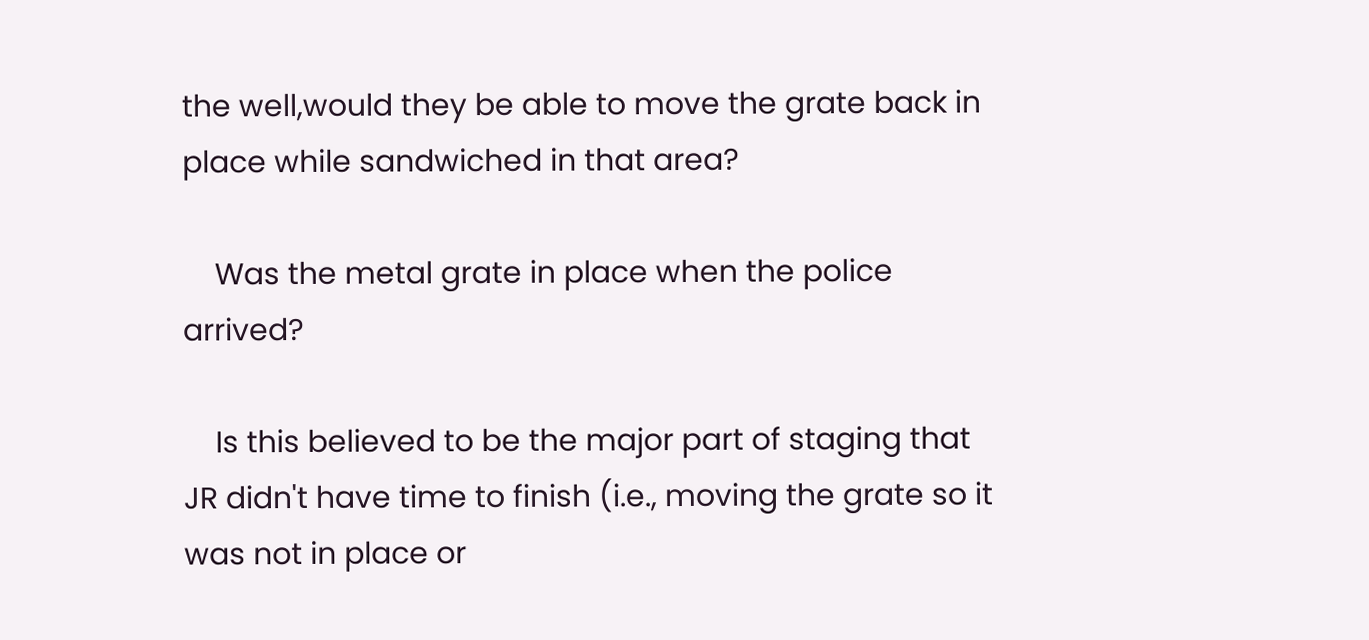the well,would they be able to move the grate back in place while sandwiched in that area?

    Was the metal grate in place when the police arrived?

    Is this believed to be the major part of staging that JR didn't have time to finish (i.e., moving the grate so it was not in place or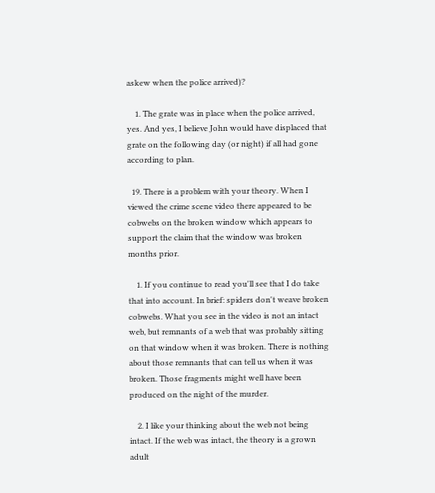askew when the police arrived)?

    1. The grate was in place when the police arrived, yes. And yes, I believe John would have displaced that grate on the following day (or night) if all had gone according to plan.

  19. There is a problem with your theory. When I viewed the crime scene video there appeared to be cobwebs on the broken window which appears to support the claim that the window was broken months prior.

    1. If you continue to read you'll see that I do take that into account. In brief: spiders don't weave broken cobwebs. What you see in the video is not an intact web, but remnants of a web that was probably sitting on that window when it was broken. There is nothing about those remnants that can tell us when it was broken. Those fragments might well have been produced on the night of the murder.

    2. I like your thinking about the web not being intact. If the web was intact, the theory is a grown adult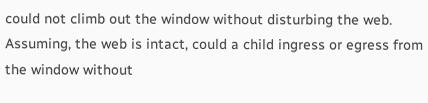could not climb out the window without disturbing the web. Assuming, the web is intact, could a child ingress or egress from the window without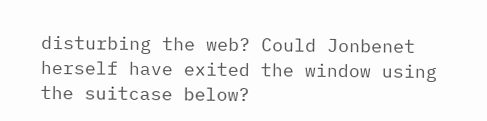disturbing the web? Could Jonbenet herself have exited the window using the suitcase below?